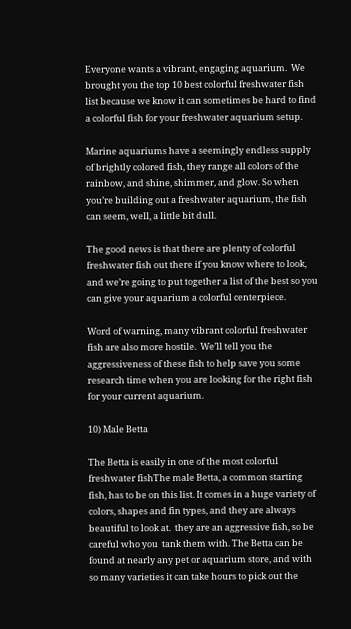Everyone wants a vibrant, engaging aquarium.  We brought you the top 10 best colorful freshwater fish list because we know it can sometimes be hard to find a colorful fish for your freshwater aquarium setup.

Marine aquariums have a seemingly endless supply of brightly colored fish, they range all colors of the rainbow, and shine, shimmer, and glow. So when you’re building out a freshwater aquarium, the fish can seem, well, a little bit dull.

The good news is that there are plenty of colorful freshwater fish out there if you know where to look,  and we’re going to put together a list of the best so you can give your aquarium a colorful centerpiece.

Word of warning, many vibrant colorful freshwater fish are also more hostile.  We’ll tell you the aggressiveness of these fish to help save you some research time when you are looking for the right fish for your current aquarium.

10) Male Betta

The Betta is easily in one of the most colorful freshwater fishThe male Betta, a common starting fish, has to be on this list. It comes in a huge variety of colors, shapes and fin types, and they are always beautiful to look at.  they are an aggressive fish, so be careful who you  tank them with. The Betta can be found at nearly any pet or aquarium store, and with so many varieties it can take hours to pick out the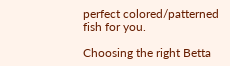perfect colored/patterned fish for you.

Choosing the right Betta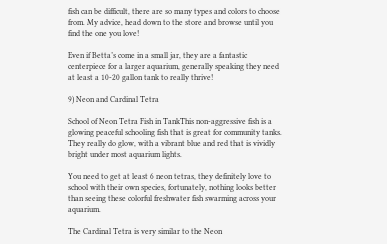fish can be difficult, there are so many types and colors to choose from. My advice, head down to the store and browse until you find the one you love!

Even if Betta’s come in a small jar, they are a fantastic centerpiece for a larger aquarium, generally speaking they need at least a 10-20 gallon tank to really thrive!

9) Neon and Cardinal Tetra

School of Neon Tetra Fish in TankThis non-aggressive fish is a glowing peaceful schooling fish that is great for community tanks. They really do glow, with a vibrant blue and red that is vividly bright under most aquarium lights.

You need to get at least 6 neon tetras, they definitely love to school with their own species, fortunately, nothing looks better than seeing these colorful freshwater fish swarming across your aquarium.

The Cardinal Tetra is very similar to the Neon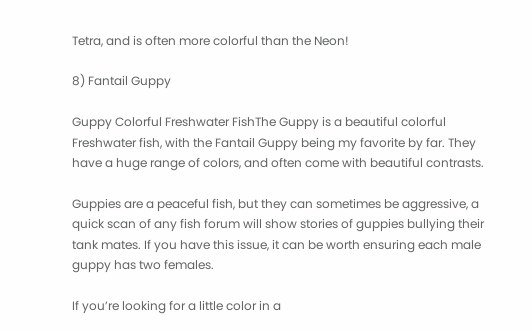Tetra, and is often more colorful than the Neon!

8) Fantail Guppy

Guppy Colorful Freshwater FishThe Guppy is a beautiful colorful Freshwater fish, with the Fantail Guppy being my favorite by far. They have a huge range of colors, and often come with beautiful contrasts.

Guppies are a peaceful fish, but they can sometimes be aggressive, a quick scan of any fish forum will show stories of guppies bullying their tank mates. If you have this issue, it can be worth ensuring each male guppy has two females.

If you’re looking for a little color in a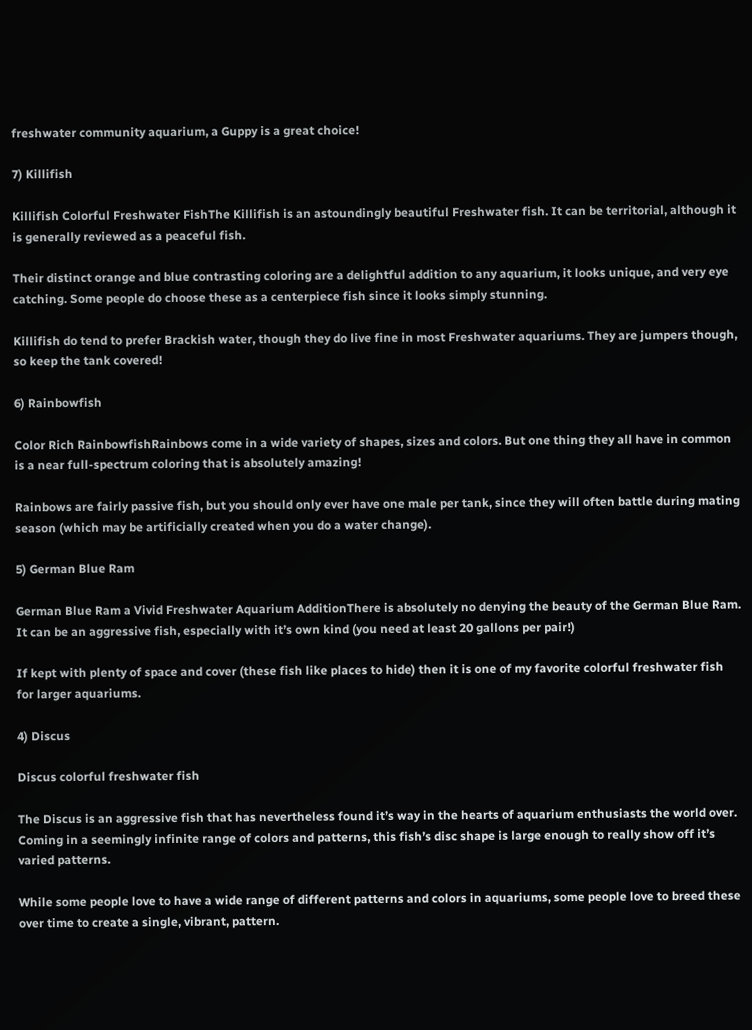freshwater community aquarium, a Guppy is a great choice!

7) Killifish

Killifish Colorful Freshwater FishThe Killifish is an astoundingly beautiful Freshwater fish. It can be territorial, although it is generally reviewed as a peaceful fish.

Their distinct orange and blue contrasting coloring are a delightful addition to any aquarium, it looks unique, and very eye catching. Some people do choose these as a centerpiece fish since it looks simply stunning.

Killifish do tend to prefer Brackish water, though they do live fine in most Freshwater aquariums. They are jumpers though, so keep the tank covered!

6) Rainbowfish

Color Rich RainbowfishRainbows come in a wide variety of shapes, sizes and colors. But one thing they all have in common is a near full-spectrum coloring that is absolutely amazing!

Rainbows are fairly passive fish, but you should only ever have one male per tank, since they will often battle during mating season (which may be artificially created when you do a water change).

5) German Blue Ram

German Blue Ram a Vivid Freshwater Aquarium AdditionThere is absolutely no denying the beauty of the German Blue Ram.  It can be an aggressive fish, especially with it’s own kind (you need at least 20 gallons per pair!)

If kept with plenty of space and cover (these fish like places to hide) then it is one of my favorite colorful freshwater fish for larger aquariums.

4) Discus

Discus colorful freshwater fish

The Discus is an aggressive fish that has nevertheless found it’s way in the hearts of aquarium enthusiasts the world over. Coming in a seemingly infinite range of colors and patterns, this fish’s disc shape is large enough to really show off it’s varied patterns.

While some people love to have a wide range of different patterns and colors in aquariums, some people love to breed these over time to create a single, vibrant, pattern.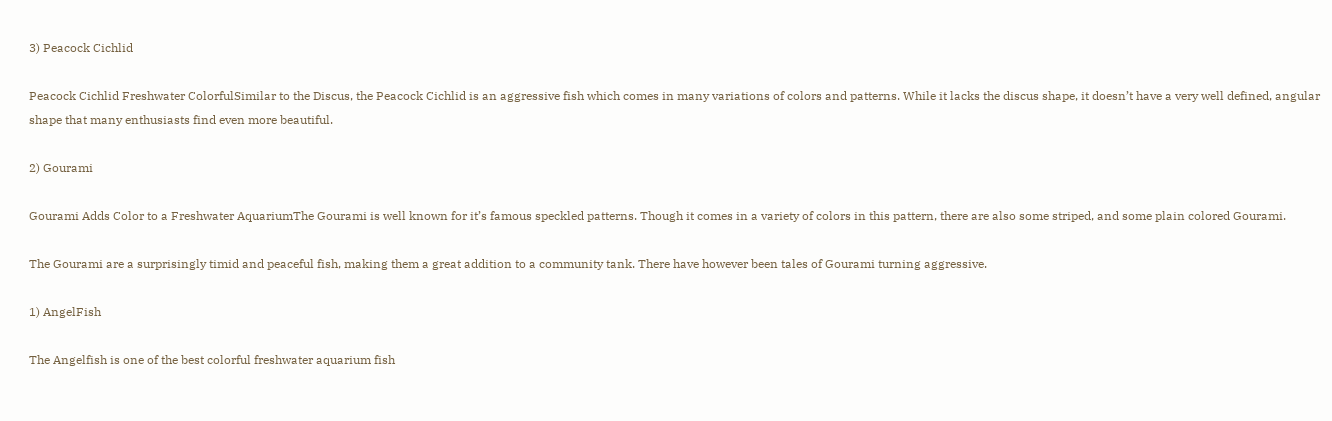3) Peacock Cichlid

Peacock Cichlid Freshwater ColorfulSimilar to the Discus, the Peacock Cichlid is an aggressive fish which comes in many variations of colors and patterns. While it lacks the discus shape, it doesn’t have a very well defined, angular shape that many enthusiasts find even more beautiful.

2) Gourami

Gourami Adds Color to a Freshwater AquariumThe Gourami is well known for it’s famous speckled patterns. Though it comes in a variety of colors in this pattern, there are also some striped, and some plain colored Gourami.

The Gourami are a surprisingly timid and peaceful fish, making them a great addition to a community tank. There have however been tales of Gourami turning aggressive.

1) AngelFish

The Angelfish is one of the best colorful freshwater aquarium fish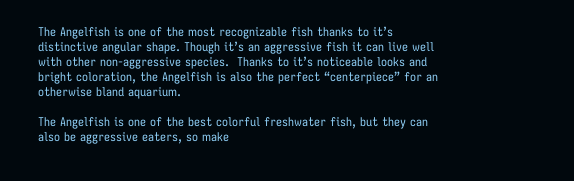The Angelfish is one of the most recognizable fish thanks to it’s distinctive angular shape. Though it’s an aggressive fish it can live well with other non-aggressive species.  Thanks to it’s noticeable looks and bright coloration, the Angelfish is also the perfect “centerpiece” for an otherwise bland aquarium.

The Angelfish is one of the best colorful freshwater fish, but they can also be aggressive eaters, so make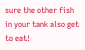sure the other fish in your tank also get to eat!